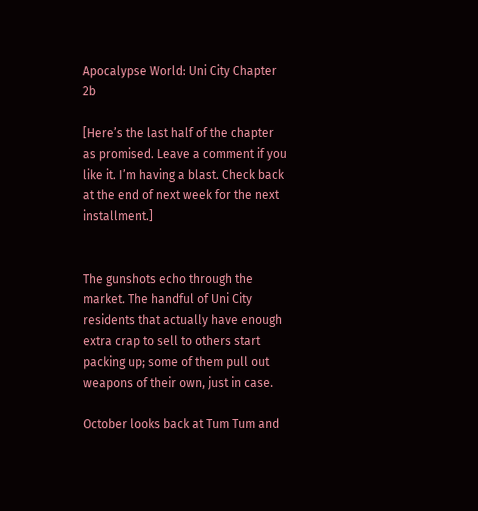Apocalypse World: Uni City Chapter 2b

[Here’s the last half of the chapter as promised. Leave a comment if you like it. I’m having a blast. Check back at the end of next week for the next installment.]


The gunshots echo through the market. The handful of Uni City residents that actually have enough extra crap to sell to others start packing up; some of them pull out weapons of their own, just in case.

October looks back at Tum Tum and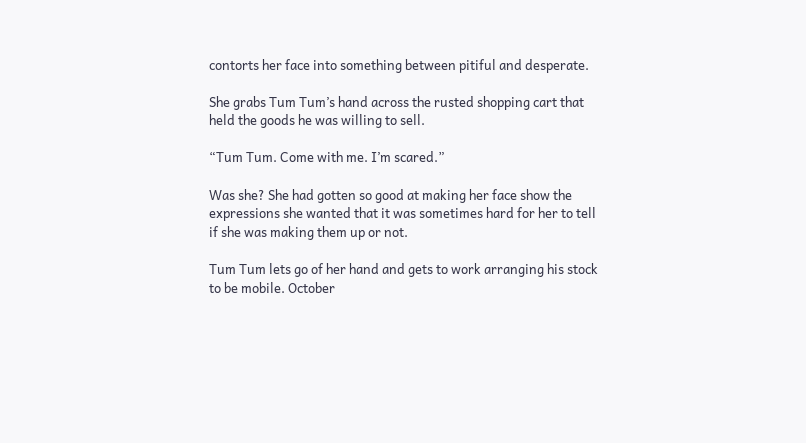contorts her face into something between pitiful and desperate.

She grabs Tum Tum’s hand across the rusted shopping cart that held the goods he was willing to sell.

“Tum Tum. Come with me. I’m scared.”

Was she? She had gotten so good at making her face show the expressions she wanted that it was sometimes hard for her to tell if she was making them up or not.

Tum Tum lets go of her hand and gets to work arranging his stock to be mobile. October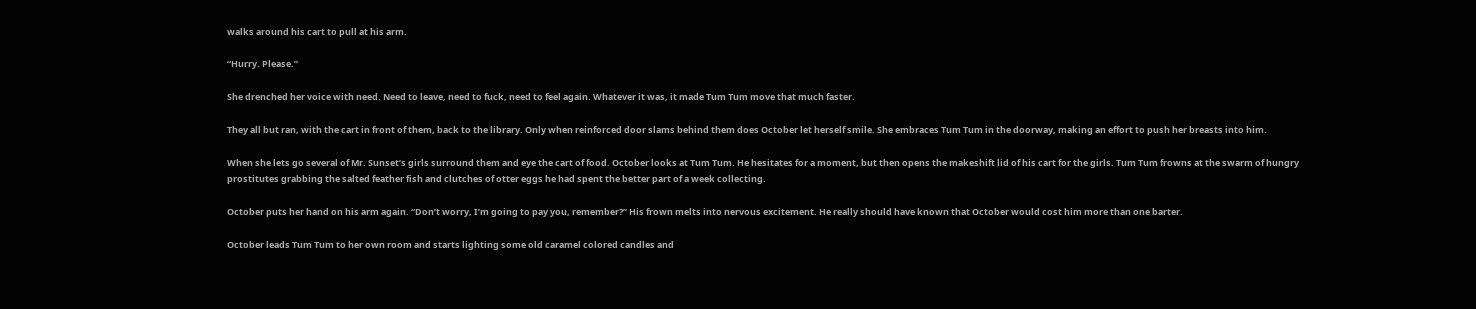walks around his cart to pull at his arm.

“Hurry. Please.”

She drenched her voice with need. Need to leave, need to fuck, need to feel again. Whatever it was, it made Tum Tum move that much faster.

They all but ran, with the cart in front of them, back to the library. Only when reinforced door slams behind them does October let herself smile. She embraces Tum Tum in the doorway, making an effort to push her breasts into him.

When she lets go several of Mr. Sunset’s girls surround them and eye the cart of food. October looks at Tum Tum. He hesitates for a moment, but then opens the makeshift lid of his cart for the girls. Tum Tum frowns at the swarm of hungry prostitutes grabbing the salted feather fish and clutches of otter eggs he had spent the better part of a week collecting.

October puts her hand on his arm again. “Don’t worry, I’m going to pay you, remember?” His frown melts into nervous excitement. He really should have known that October would cost him more than one barter.

October leads Tum Tum to her own room and starts lighting some old caramel colored candles and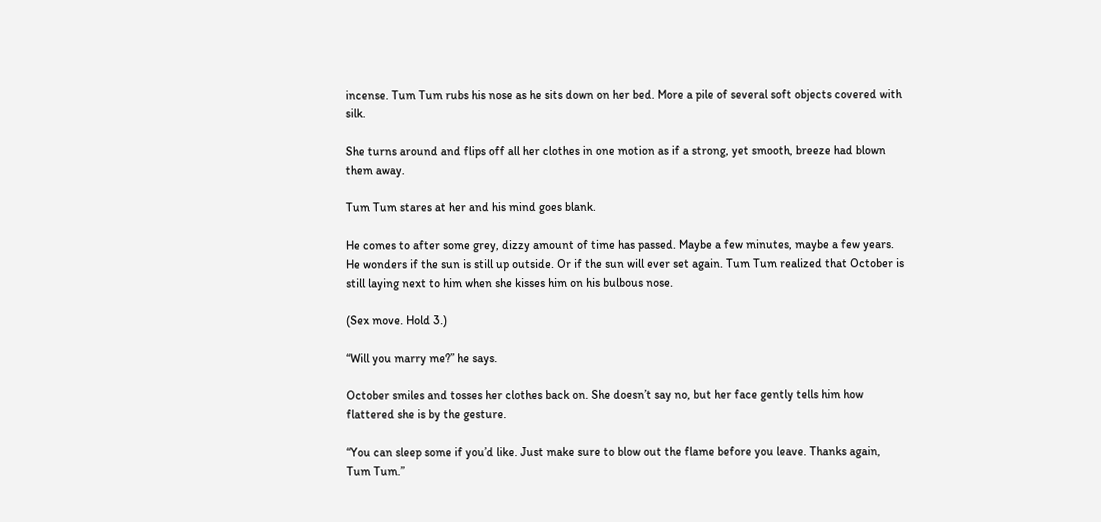incense. Tum Tum rubs his nose as he sits down on her bed. More a pile of several soft objects covered with silk.

She turns around and flips off all her clothes in one motion as if a strong, yet smooth, breeze had blown them away.

Tum Tum stares at her and his mind goes blank.

He comes to after some grey, dizzy amount of time has passed. Maybe a few minutes, maybe a few years. He wonders if the sun is still up outside. Or if the sun will ever set again. Tum Tum realized that October is still laying next to him when she kisses him on his bulbous nose.

(Sex move. Hold 3.)

“Will you marry me?” he says.

October smiles and tosses her clothes back on. She doesn’t say no, but her face gently tells him how flattered she is by the gesture.

“You can sleep some if you’d like. Just make sure to blow out the flame before you leave. Thanks again, Tum Tum.”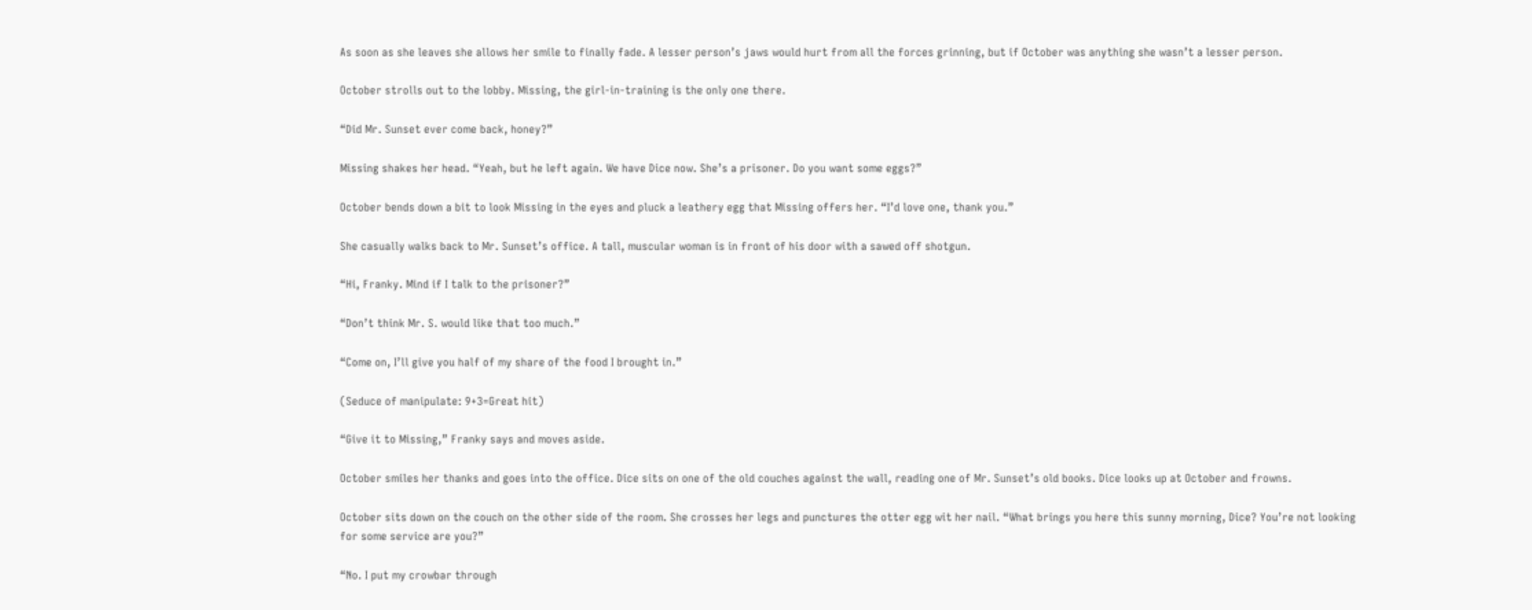As soon as she leaves she allows her smile to finally fade. A lesser person’s jaws would hurt from all the forces grinning, but if October was anything she wasn’t a lesser person.

October strolls out to the lobby. Missing, the girl-in-training is the only one there.

“Did Mr. Sunset ever come back, honey?”

Missing shakes her head. “Yeah, but he left again. We have Dice now. She’s a prisoner. Do you want some eggs?”

October bends down a bit to look Missing in the eyes and pluck a leathery egg that Missing offers her. “I’d love one, thank you.”

She casually walks back to Mr. Sunset’s office. A tall, muscular woman is in front of his door with a sawed off shotgun.

“Hi, Franky. Mind if I talk to the prisoner?”

“Don’t think Mr. S. would like that too much.”

“Come on, I’ll give you half of my share of the food I brought in.”

(Seduce of manipulate: 9+3=Great hit)

“Give it to Missing,” Franky says and moves aside.

October smiles her thanks and goes into the office. Dice sits on one of the old couches against the wall, reading one of Mr. Sunset’s old books. Dice looks up at October and frowns.

October sits down on the couch on the other side of the room. She crosses her legs and punctures the otter egg wit her nail. “What brings you here this sunny morning, Dice? You’re not looking for some service are you?”

“No. I put my crowbar through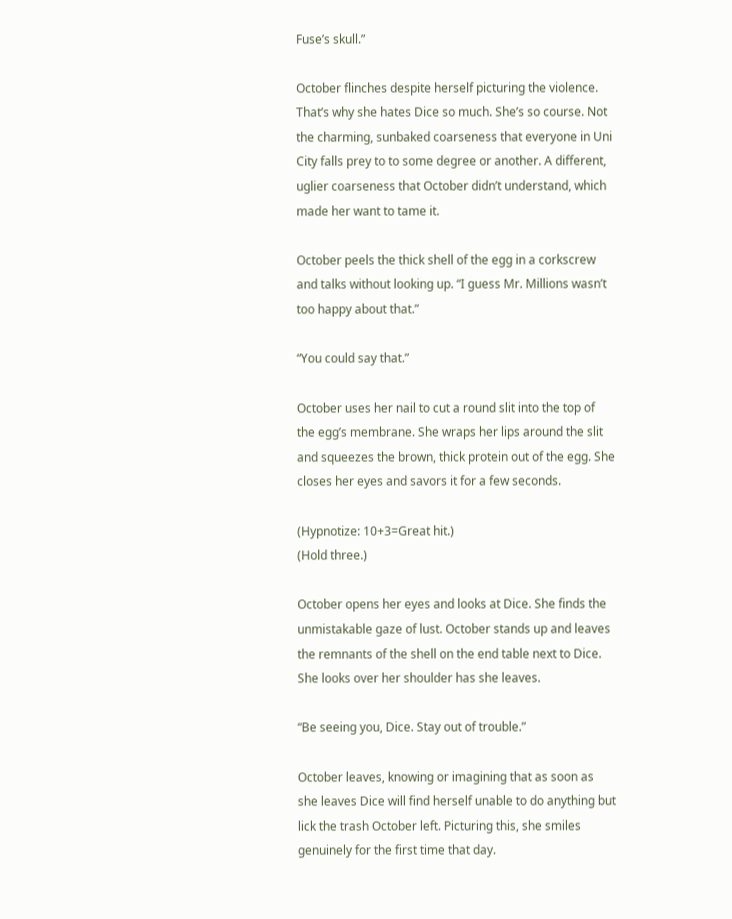Fuse’s skull.”

October flinches despite herself picturing the violence. That’s why she hates Dice so much. She’s so course. Not the charming, sunbaked coarseness that everyone in Uni City falls prey to to some degree or another. A different, uglier coarseness that October didn’t understand, which made her want to tame it.

October peels the thick shell of the egg in a corkscrew and talks without looking up. “I guess Mr. Millions wasn’t too happy about that.”

“You could say that.”

October uses her nail to cut a round slit into the top of the egg’s membrane. She wraps her lips around the slit and squeezes the brown, thick protein out of the egg. She closes her eyes and savors it for a few seconds.

(Hypnotize: 10+3=Great hit.)
(Hold three.)

October opens her eyes and looks at Dice. She finds the unmistakable gaze of lust. October stands up and leaves the remnants of the shell on the end table next to Dice. She looks over her shoulder has she leaves.

“Be seeing you, Dice. Stay out of trouble.”

October leaves, knowing or imagining that as soon as she leaves Dice will find herself unable to do anything but lick the trash October left. Picturing this, she smiles genuinely for the first time that day.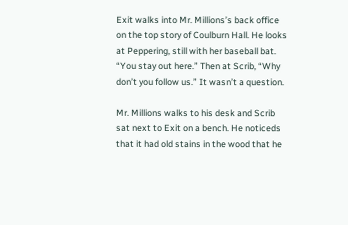Exit walks into Mr. Millions’s back office on the top story of Coulburn Hall. He looks at Peppering, still with her baseball bat. “You stay out here.” Then at Scrib, “Why don’t you follow us.” It wasn’t a question.

Mr. Millions walks to his desk and Scrib sat next to Exit on a bench. He noticeds that it had old stains in the wood that he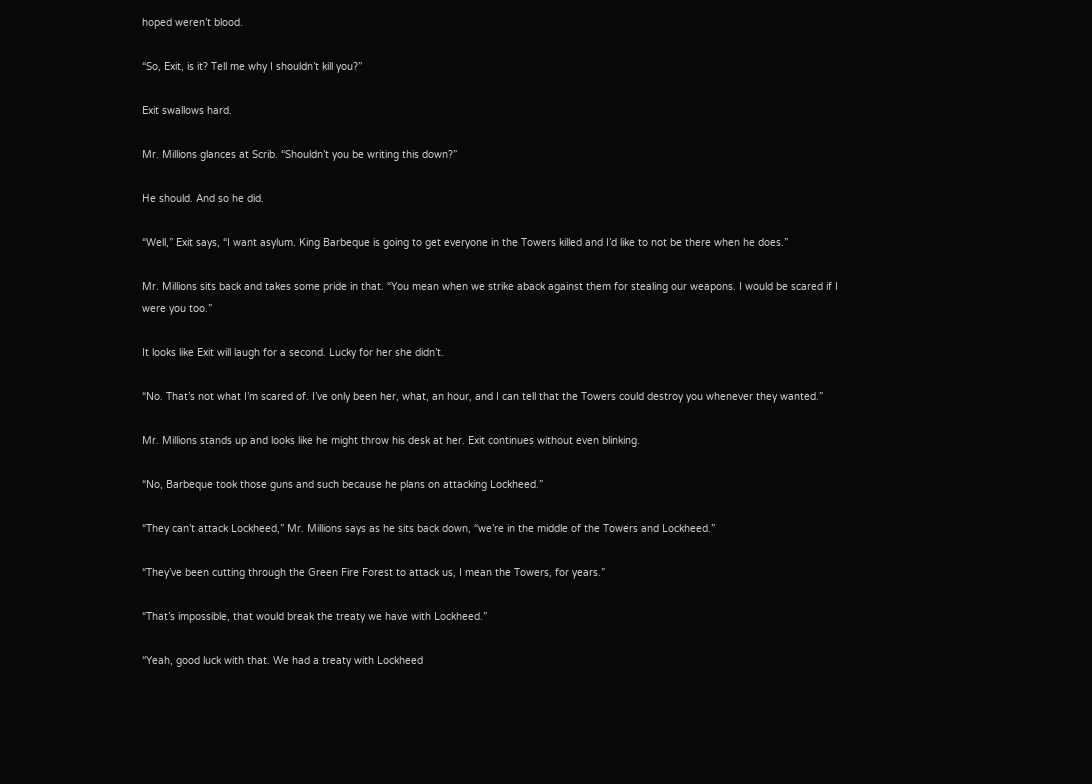hoped weren’t blood.

“So, Exit, is it? Tell me why I shouldn’t kill you?”

Exit swallows hard.

Mr. Millions glances at Scrib. “Shouldn’t you be writing this down?”

He should. And so he did.

“Well,” Exit says, “I want asylum. King Barbeque is going to get everyone in the Towers killed and I’d like to not be there when he does.”

Mr. Millions sits back and takes some pride in that. “You mean when we strike aback against them for stealing our weapons. I would be scared if I were you too.”

It looks like Exit will laugh for a second. Lucky for her she didn’t.

“No. That’s not what I’m scared of. I’ve only been her, what, an hour, and I can tell that the Towers could destroy you whenever they wanted.”

Mr. Millions stands up and looks like he might throw his desk at her. Exit continues without even blinking.

“No, Barbeque took those guns and such because he plans on attacking Lockheed.”

“They can’t attack Lockheed,” Mr. Millions says as he sits back down, “we’re in the middle of the Towers and Lockheed.”

“They’ve been cutting through the Green Fire Forest to attack us, I mean the Towers, for years.”

“That’s impossible, that would break the treaty we have with Lockheed.”

“Yeah, good luck with that. We had a treaty with Lockheed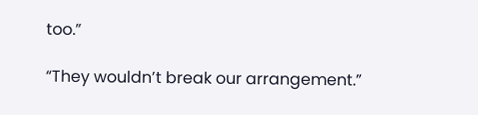too.”

“They wouldn’t break our arrangement.”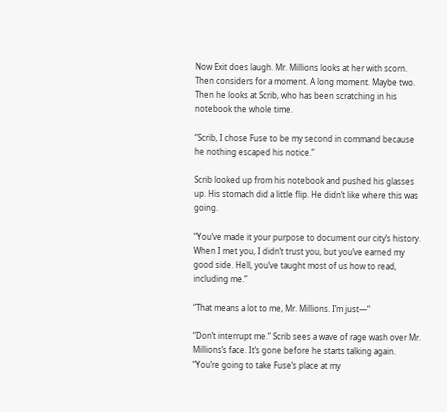Now Exit does laugh. Mr. Millions looks at her with scorn. Then considers for a moment. A long moment. Maybe two. Then he looks at Scrib, who has been scratching in his notebook the whole time.

“Scrib, I chose Fuse to be my second in command because he nothing escaped his notice.”

Scrib looked up from his notebook and pushed his glasses up. His stomach did a little flip. He didn’t like where this was going.

“You’ve made it your purpose to document our city’s history. When I met you, I didn’t trust you, but you’ve earned my good side. Hell, you’ve taught most of us how to read, including me.”

“That means a lot to me, Mr. Millions. I’m just—“

“Don’t interrupt me.” Scrib sees a wave of rage wash over Mr. Millions’s face. It’s gone before he starts talking again. “You’re going to take Fuse’s place at my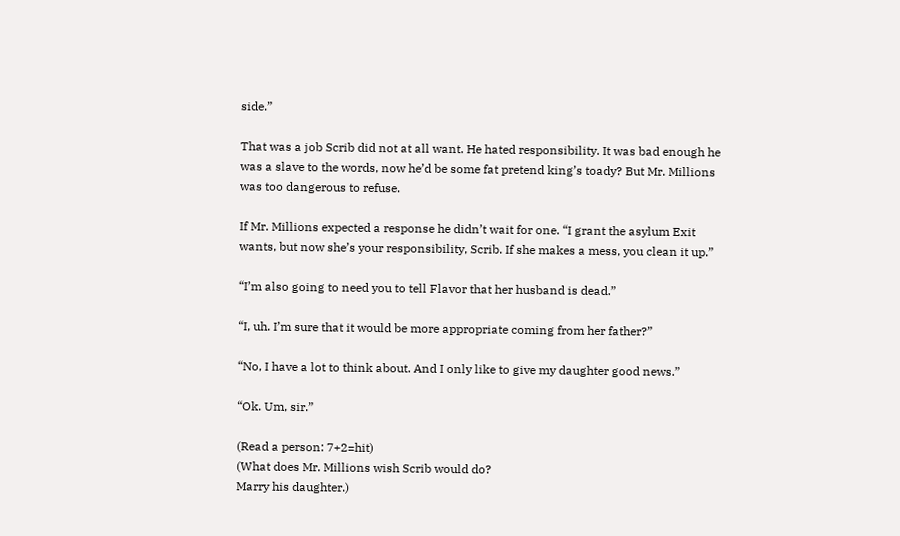side.”

That was a job Scrib did not at all want. He hated responsibility. It was bad enough he was a slave to the words, now he’d be some fat pretend king’s toady? But Mr. Millions was too dangerous to refuse.

If Mr. Millions expected a response he didn’t wait for one. “I grant the asylum Exit wants, but now she’s your responsibility, Scrib. If she makes a mess, you clean it up.”

“I’m also going to need you to tell Flavor that her husband is dead.”

“I, uh. I’m sure that it would be more appropriate coming from her father?”

“No, I have a lot to think about. And I only like to give my daughter good news.”

“Ok. Um, sir.”

(Read a person: 7+2=hit)
(What does Mr. Millions wish Scrib would do?
Marry his daughter.)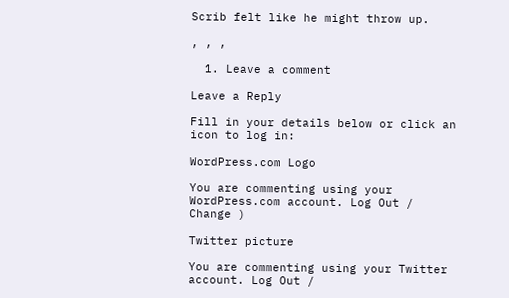Scrib felt like he might throw up.

, , ,

  1. Leave a comment

Leave a Reply

Fill in your details below or click an icon to log in:

WordPress.com Logo

You are commenting using your WordPress.com account. Log Out / Change )

Twitter picture

You are commenting using your Twitter account. Log Out /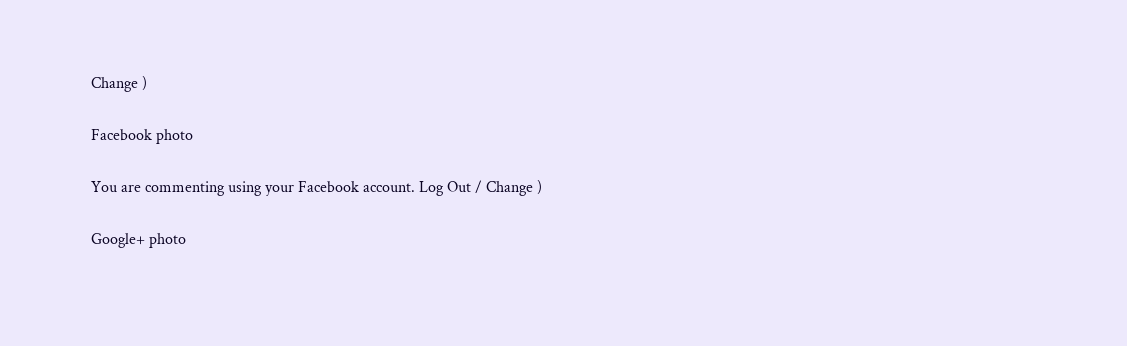Change )

Facebook photo

You are commenting using your Facebook account. Log Out / Change )

Google+ photo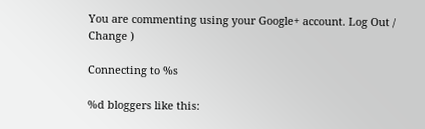You are commenting using your Google+ account. Log Out / Change )

Connecting to %s

%d bloggers like this: